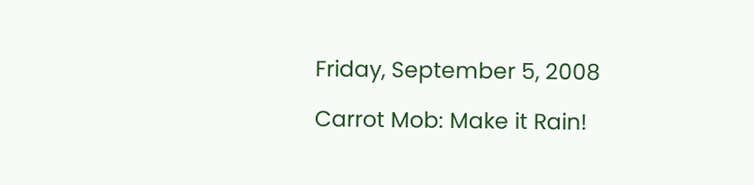Friday, September 5, 2008

Carrot Mob: Make it Rain!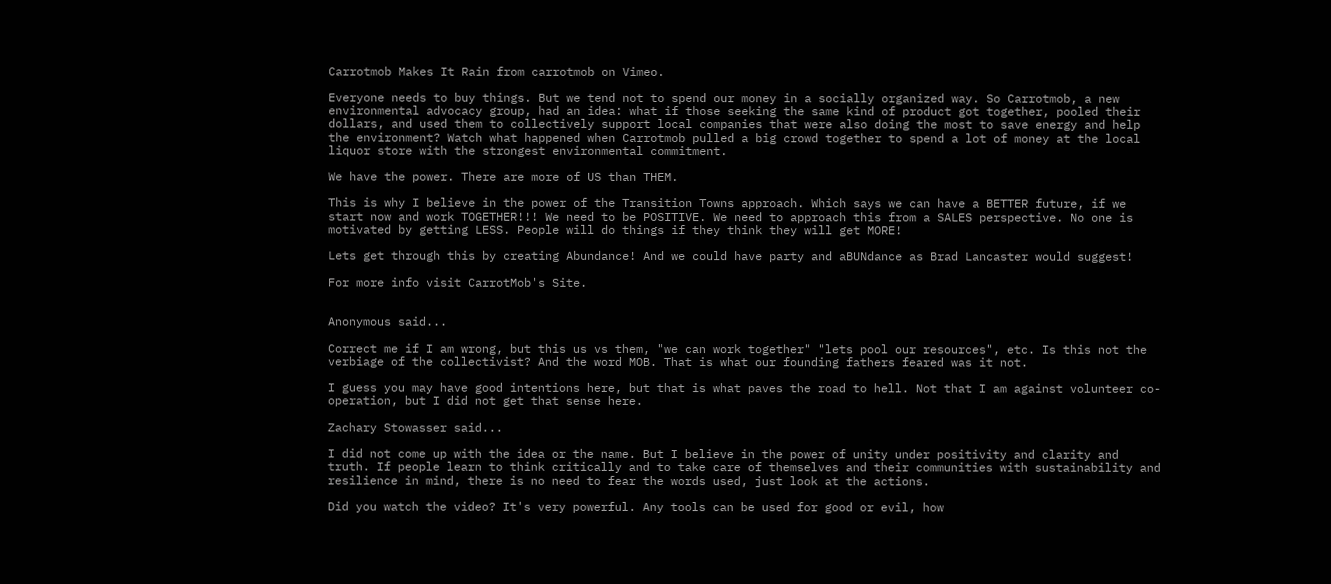Carrotmob Makes It Rain from carrotmob on Vimeo.

Everyone needs to buy things. But we tend not to spend our money in a socially organized way. So Carrotmob, a new environmental advocacy group, had an idea: what if those seeking the same kind of product got together, pooled their dollars, and used them to collectively support local companies that were also doing the most to save energy and help the environment? Watch what happened when Carrotmob pulled a big crowd together to spend a lot of money at the local liquor store with the strongest environmental commitment.

We have the power. There are more of US than THEM.

This is why I believe in the power of the Transition Towns approach. Which says we can have a BETTER future, if we start now and work TOGETHER!!! We need to be POSITIVE. We need to approach this from a SALES perspective. No one is motivated by getting LESS. People will do things if they think they will get MORE!

Lets get through this by creating Abundance! And we could have party and aBUNdance as Brad Lancaster would suggest!

For more info visit CarrotMob's Site.


Anonymous said...

Correct me if I am wrong, but this us vs them, "we can work together" "lets pool our resources", etc. Is this not the verbiage of the collectivist? And the word MOB. That is what our founding fathers feared was it not.

I guess you may have good intentions here, but that is what paves the road to hell. Not that I am against volunteer co-operation, but I did not get that sense here.

Zachary Stowasser said...

I did not come up with the idea or the name. But I believe in the power of unity under positivity and clarity and truth. If people learn to think critically and to take care of themselves and their communities with sustainability and resilience in mind, there is no need to fear the words used, just look at the actions.

Did you watch the video? It's very powerful. Any tools can be used for good or evil, how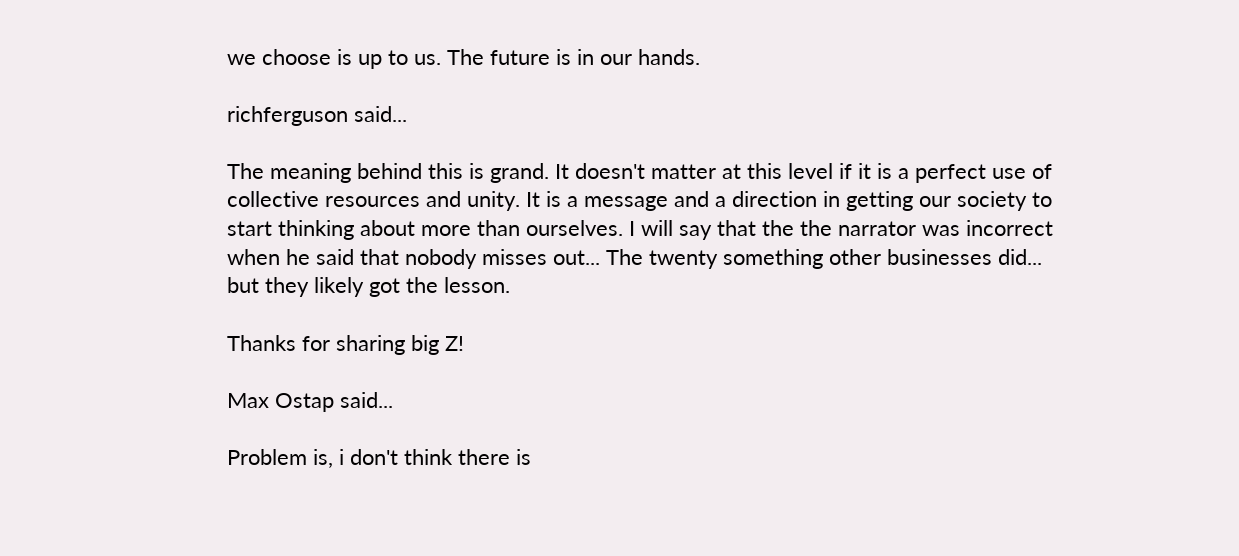we choose is up to us. The future is in our hands.

richferguson said...

The meaning behind this is grand. It doesn't matter at this level if it is a perfect use of collective resources and unity. It is a message and a direction in getting our society to start thinking about more than ourselves. I will say that the the narrator was incorrect when he said that nobody misses out... The twenty something other businesses did... but they likely got the lesson.

Thanks for sharing big Z!

Max Ostap said...

Problem is, i don't think there is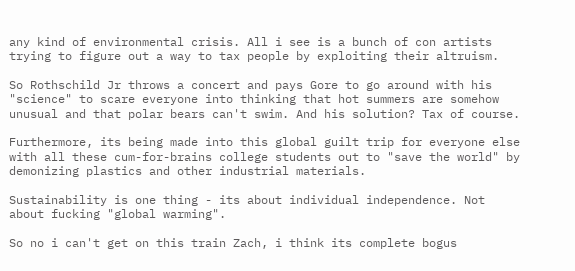any kind of environmental crisis. All i see is a bunch of con artists trying to figure out a way to tax people by exploiting their altruism.

So Rothschild Jr throws a concert and pays Gore to go around with his "science" to scare everyone into thinking that hot summers are somehow unusual and that polar bears can't swim. And his solution? Tax of course.

Furthermore, its being made into this global guilt trip for everyone else with all these cum-for-brains college students out to "save the world" by demonizing plastics and other industrial materials.

Sustainability is one thing - its about individual independence. Not about fucking "global warming".

So no i can't get on this train Zach, i think its complete bogus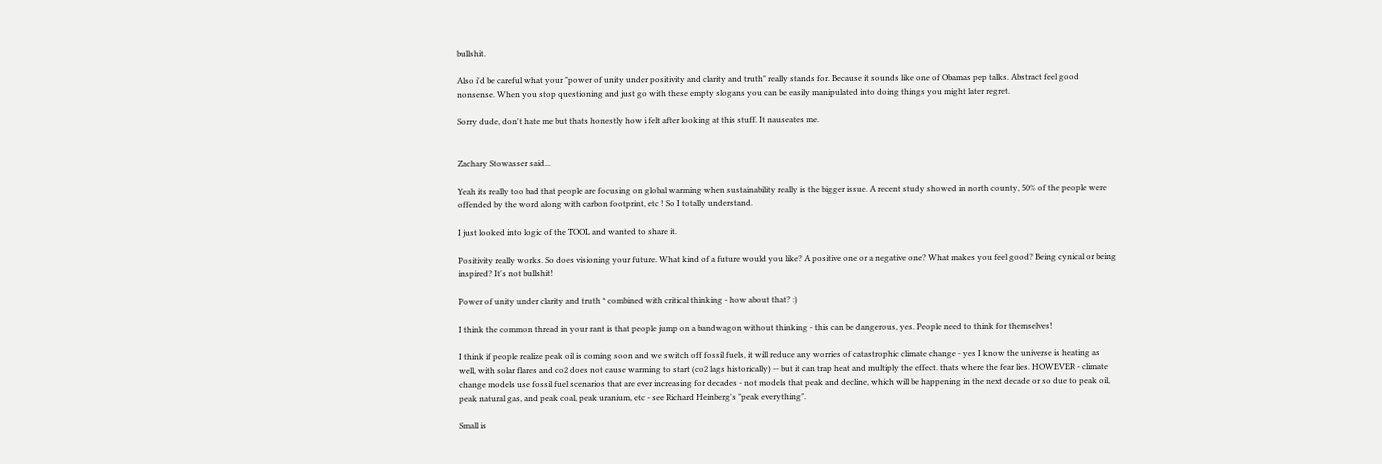bullshit.

Also i'd be careful what your "power of unity under positivity and clarity and truth" really stands for. Because it sounds like one of Obamas pep talks. Abstract feel good nonsense. When you stop questioning and just go with these empty slogans you can be easily manipulated into doing things you might later regret.

Sorry dude, don't hate me but thats honestly how i felt after looking at this stuff. It nauseates me.


Zachary Stowasser said...

Yeah its really too bad that people are focusing on global warming when sustainability really is the bigger issue. A recent study showed in north county, 50% of the people were offended by the word along with carbon footprint, etc ! So I totally understand.

I just looked into logic of the TOOL and wanted to share it.

Positivity really works. So does visioning your future. What kind of a future would you like? A positive one or a negative one? What makes you feel good? Being cynical or being inspired? It's not bullshit!

Power of unity under clarity and truth * combined with critical thinking - how about that? :)

I think the common thread in your rant is that people jump on a bandwagon without thinking - this can be dangerous, yes. People need to think for themselves!

I think if people realize peak oil is coming soon and we switch off fossil fuels, it will reduce any worries of catastrophic climate change - yes I know the universe is heating as well, with solar flares and co2 does not cause warming to start (co2 lags historically) -- but it can trap heat and multiply the effect. thats where the fear lies. HOWEVER - climate change models use fossil fuel scenarios that are ever increasing for decades - not models that peak and decline, which will be happening in the next decade or so due to peak oil, peak natural gas, and peak coal, peak uranium, etc - see Richard Heinberg's "peak everything".

Small is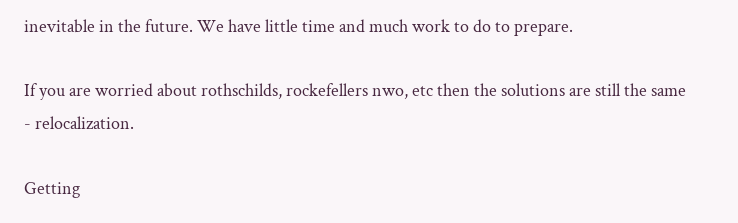inevitable in the future. We have little time and much work to do to prepare.

If you are worried about rothschilds, rockefellers nwo, etc then the solutions are still the same - relocalization.

Getting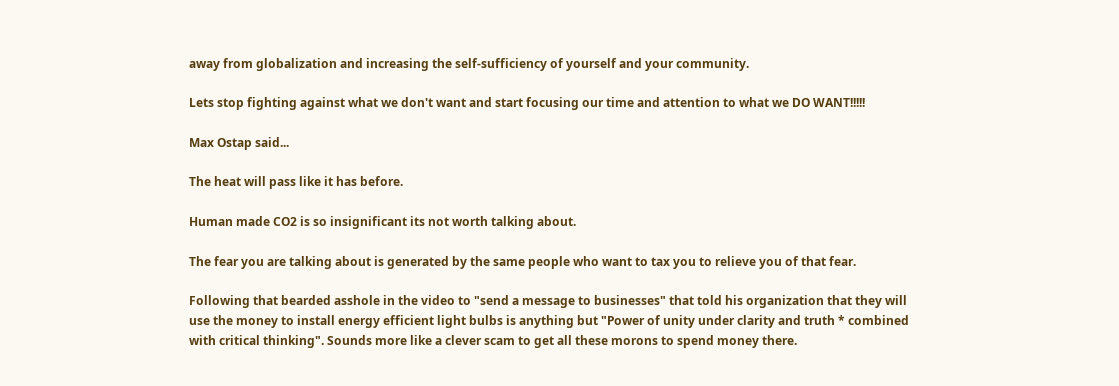away from globalization and increasing the self-sufficiency of yourself and your community.

Lets stop fighting against what we don't want and start focusing our time and attention to what we DO WANT!!!!!

Max Ostap said...

The heat will pass like it has before.

Human made CO2 is so insignificant its not worth talking about.

The fear you are talking about is generated by the same people who want to tax you to relieve you of that fear.

Following that bearded asshole in the video to "send a message to businesses" that told his organization that they will use the money to install energy efficient light bulbs is anything but "Power of unity under clarity and truth * combined with critical thinking". Sounds more like a clever scam to get all these morons to spend money there.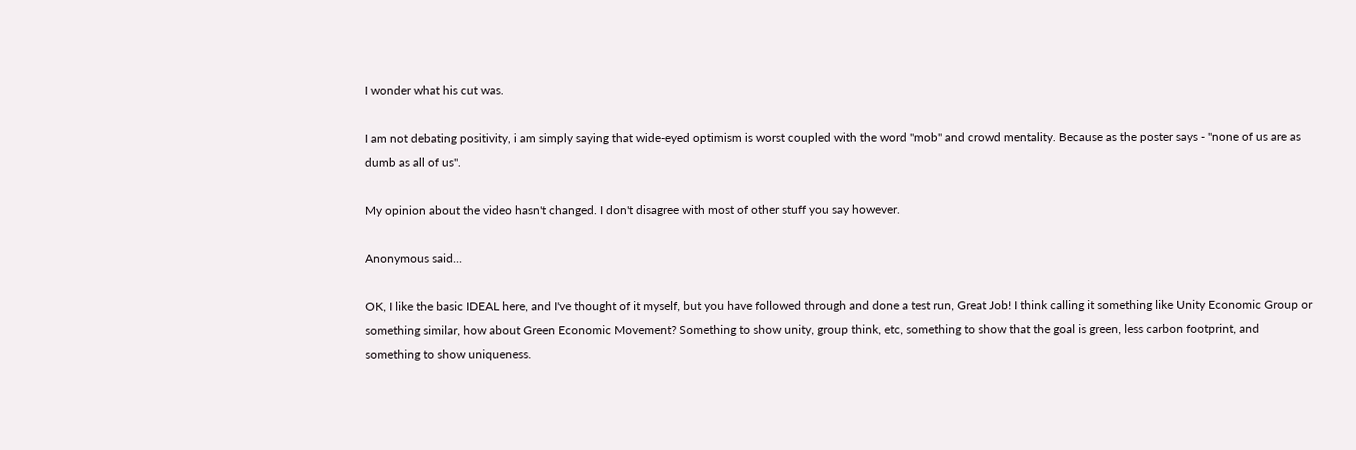I wonder what his cut was.

I am not debating positivity, i am simply saying that wide-eyed optimism is worst coupled with the word "mob" and crowd mentality. Because as the poster says - "none of us are as dumb as all of us".

My opinion about the video hasn't changed. I don't disagree with most of other stuff you say however.

Anonymous said...

OK, I like the basic IDEAL here, and I've thought of it myself, but you have followed through and done a test run, Great Job! I think calling it something like Unity Economic Group or something similar, how about Green Economic Movement? Something to show unity, group think, etc, something to show that the goal is green, less carbon footprint, and something to show uniqueness.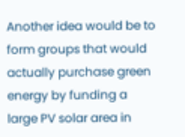Another idea would be to form groups that would actually purchase green energy by funding a large PV solar area in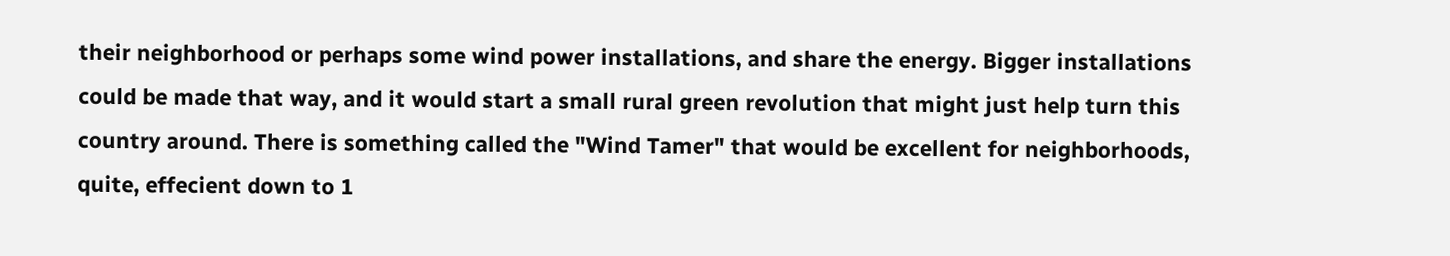their neighborhood or perhaps some wind power installations, and share the energy. Bigger installations could be made that way, and it would start a small rural green revolution that might just help turn this country around. There is something called the "Wind Tamer" that would be excellent for neighborhoods, quite, effecient down to 1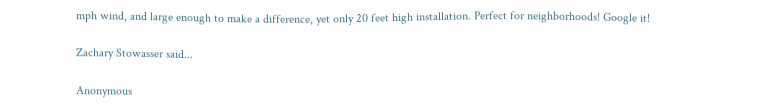mph wind, and large enough to make a difference, yet only 20 feet high installation. Perfect for neighborhoods! Google it!

Zachary Stowasser said...

Anonymous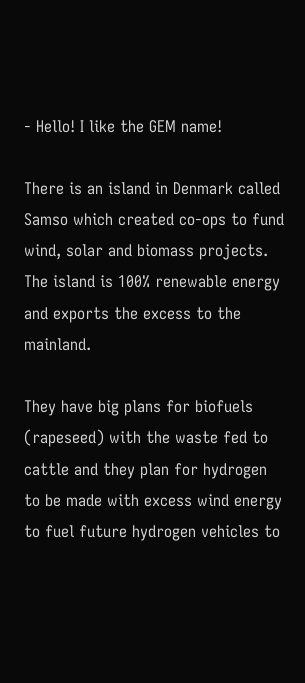- Hello! I like the GEM name!

There is an island in Denmark called Samso which created co-ops to fund wind, solar and biomass projects. The island is 100% renewable energy and exports the excess to the mainland.

They have big plans for biofuels (rapeseed) with the waste fed to cattle and they plan for hydrogen to be made with excess wind energy to fuel future hydrogen vehicles to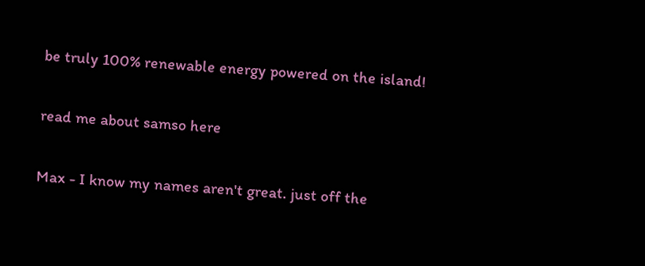be truly 100% renewable energy powered on the island!

read me about samso here

Max - I know my names aren't great. just off the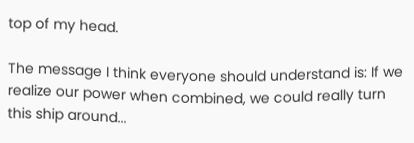top of my head.

The message I think everyone should understand is: If we realize our power when combined, we could really turn this ship around...